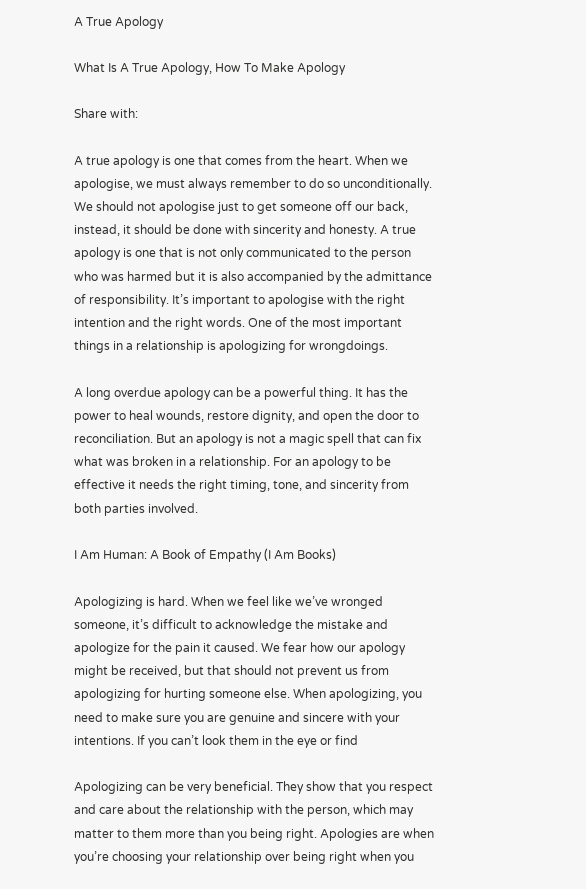A True Apology

What Is A True Apology, How To Make Apology

Share with:

A true apology is one that comes from the heart. When we apologise, we must always remember to do so unconditionally. We should not apologise just to get someone off our back, instead, it should be done with sincerity and honesty. A true apology is one that is not only communicated to the person who was harmed but it is also accompanied by the admittance of responsibility. It’s important to apologise with the right intention and the right words. One of the most important things in a relationship is apologizing for wrongdoings.

A long overdue apology can be a powerful thing. It has the power to heal wounds, restore dignity, and open the door to reconciliation. But an apology is not a magic spell that can fix what was broken in a relationship. For an apology to be effective it needs the right timing, tone, and sincerity from both parties involved.

I Am Human: A Book of Empathy (I Am Books)

Apologizing is hard. When we feel like we’ve wronged someone, it’s difficult to acknowledge the mistake and apologize for the pain it caused. We fear how our apology might be received, but that should not prevent us from apologizing for hurting someone else. When apologizing, you need to make sure you are genuine and sincere with your intentions. If you can’t look them in the eye or find

Apologizing can be very beneficial. They show that you respect and care about the relationship with the person, which may matter to them more than you being right. Apologies are when you’re choosing your relationship over being right when you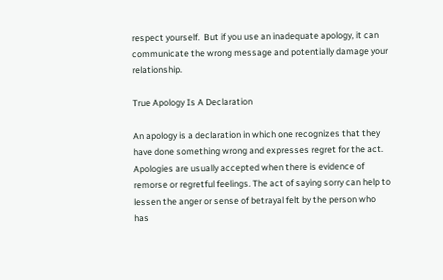respect yourself.  But if you use an inadequate apology, it can communicate the wrong message and potentially damage your relationship.

True Apology Is A Declaration

An apology is a declaration in which one recognizes that they have done something wrong and expresses regret for the act. Apologies are usually accepted when there is evidence of remorse or regretful feelings. The act of saying sorry can help to lessen the anger or sense of betrayal felt by the person who has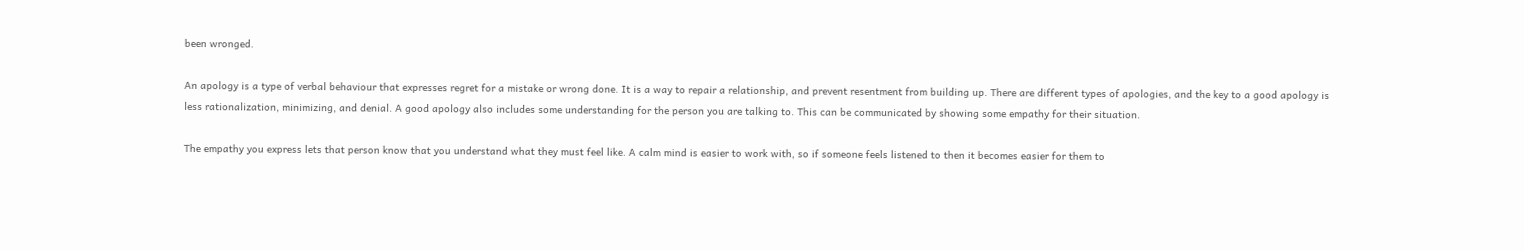been wronged.

An apology is a type of verbal behaviour that expresses regret for a mistake or wrong done. It is a way to repair a relationship, and prevent resentment from building up. There are different types of apologies, and the key to a good apology is less rationalization, minimizing, and denial. A good apology also includes some understanding for the person you are talking to. This can be communicated by showing some empathy for their situation.

The empathy you express lets that person know that you understand what they must feel like. A calm mind is easier to work with, so if someone feels listened to then it becomes easier for them to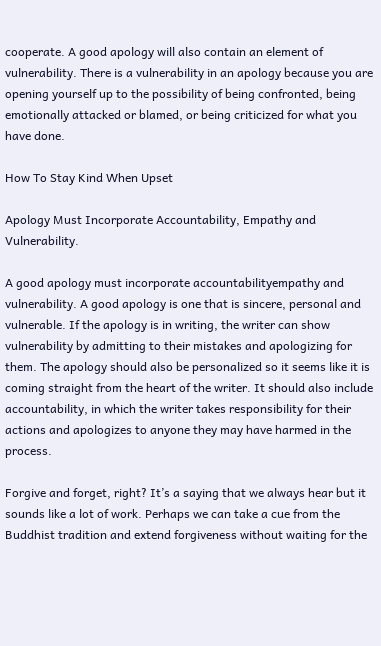cooperate. A good apology will also contain an element of vulnerability. There is a vulnerability in an apology because you are opening yourself up to the possibility of being confronted, being emotionally attacked or blamed, or being criticized for what you have done.

How To Stay Kind When Upset

Apology Must Incorporate Accountability, Empathy and Vulnerability.

A good apology must incorporate accountabilityempathy and vulnerability. A good apology is one that is sincere, personal and vulnerable. If the apology is in writing, the writer can show vulnerability by admitting to their mistakes and apologizing for them. The apology should also be personalized so it seems like it is coming straight from the heart of the writer. It should also include accountability, in which the writer takes responsibility for their actions and apologizes to anyone they may have harmed in the process.

Forgive and forget, right? It’s a saying that we always hear but it sounds like a lot of work. Perhaps we can take a cue from the Buddhist tradition and extend forgiveness without waiting for the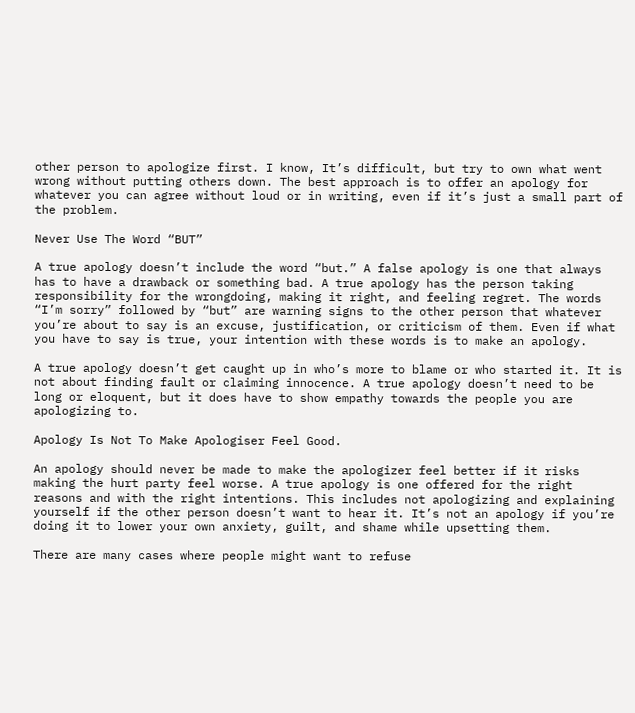other person to apologize first. I know, It’s difficult, but try to own what went wrong without putting others down. The best approach is to offer an apology for whatever you can agree without loud or in writing, even if it’s just a small part of the problem.

Never Use The Word “BUT”

A true apology doesn’t include the word “but.” A false apology is one that always has to have a drawback or something bad. A true apology has the person taking responsibility for the wrongdoing, making it right, and feeling regret. The words “I’m sorry” followed by “but” are warning signs to the other person that whatever you’re about to say is an excuse, justification, or criticism of them. Even if what you have to say is true, your intention with these words is to make an apology.

A true apology doesn’t get caught up in who’s more to blame or who started it. It is not about finding fault or claiming innocence. A true apology doesn’t need to be long or eloquent, but it does have to show empathy towards the people you are apologizing to.

Apology Is Not To Make Apologiser Feel Good.

An apology should never be made to make the apologizer feel better if it risks making the hurt party feel worse. A true apology is one offered for the right reasons and with the right intentions. This includes not apologizing and explaining yourself if the other person doesn’t want to hear it. It’s not an apology if you’re doing it to lower your own anxiety, guilt, and shame while upsetting them.

There are many cases where people might want to refuse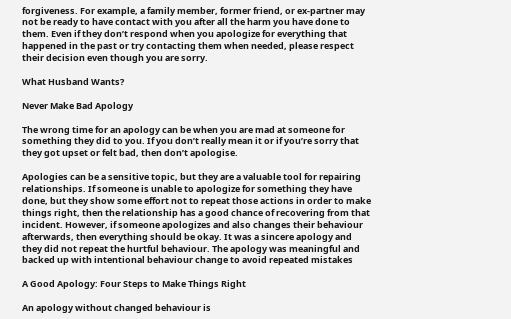forgiveness. For example, a family member, former friend, or ex-partner may not be ready to have contact with you after all the harm you have done to them. Even if they don’t respond when you apologize for everything that happened in the past or try contacting them when needed, please respect their decision even though you are sorry.

What Husband Wants?

Never Make Bad Apology

The wrong time for an apology can be when you are mad at someone for something they did to you. If you don’t really mean it or if you’re sorry that they got upset or felt bad, then don’t apologise.

Apologies can be a sensitive topic, but they are a valuable tool for repairing relationships. If someone is unable to apologize for something they have done, but they show some effort not to repeat those actions in order to make things right, then the relationship has a good chance of recovering from that incident. However, if someone apologizes and also changes their behaviour afterwards, then everything should be okay. It was a sincere apology and they did not repeat the hurtful behaviour. The apology was meaningful and backed up with intentional behaviour change to avoid repeated mistakes

A Good Apology: Four Steps to Make Things Right

An apology without changed behaviour is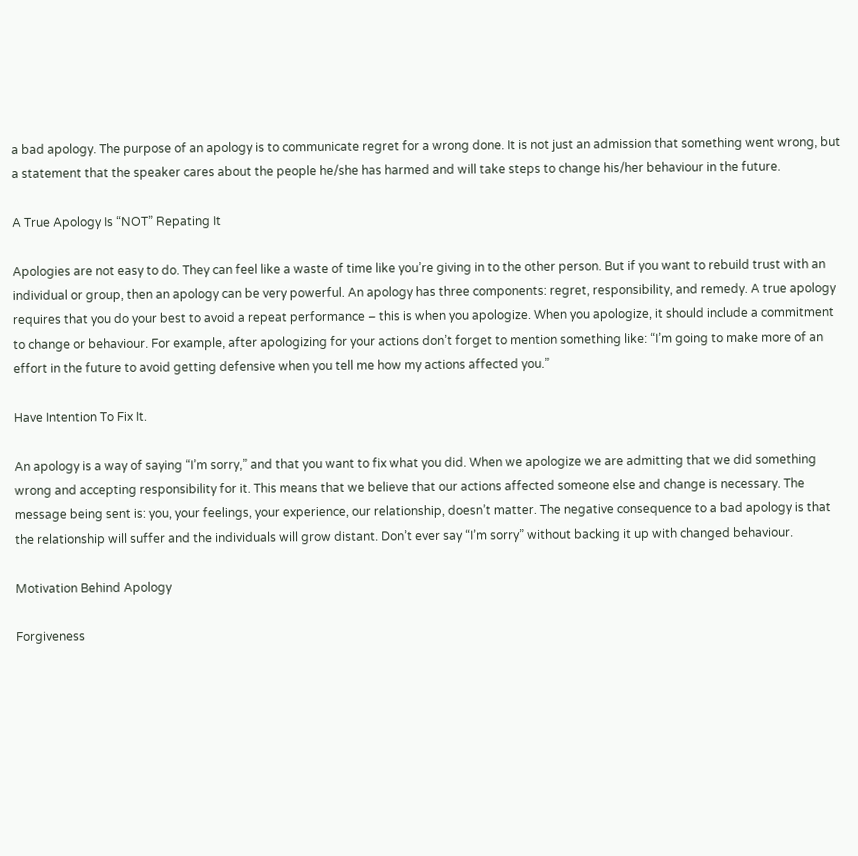a bad apology. The purpose of an apology is to communicate regret for a wrong done. It is not just an admission that something went wrong, but a statement that the speaker cares about the people he/she has harmed and will take steps to change his/her behaviour in the future.

A True Apology Is “NOT” Repating It

Apologies are not easy to do. They can feel like a waste of time like you’re giving in to the other person. But if you want to rebuild trust with an individual or group, then an apology can be very powerful. An apology has three components: regret, responsibility, and remedy. A true apology requires that you do your best to avoid a repeat performance – this is when you apologize. When you apologize, it should include a commitment to change or behaviour. For example, after apologizing for your actions don’t forget to mention something like: “I’m going to make more of an effort in the future to avoid getting defensive when you tell me how my actions affected you.”

Have Intention To Fix It.

An apology is a way of saying “I’m sorry,” and that you want to fix what you did. When we apologize we are admitting that we did something wrong and accepting responsibility for it. This means that we believe that our actions affected someone else and change is necessary. The message being sent is: you, your feelings, your experience, our relationship, doesn’t matter. The negative consequence to a bad apology is that the relationship will suffer and the individuals will grow distant. Don’t ever say “I’m sorry” without backing it up with changed behaviour.

Motivation Behind Apology

Forgiveness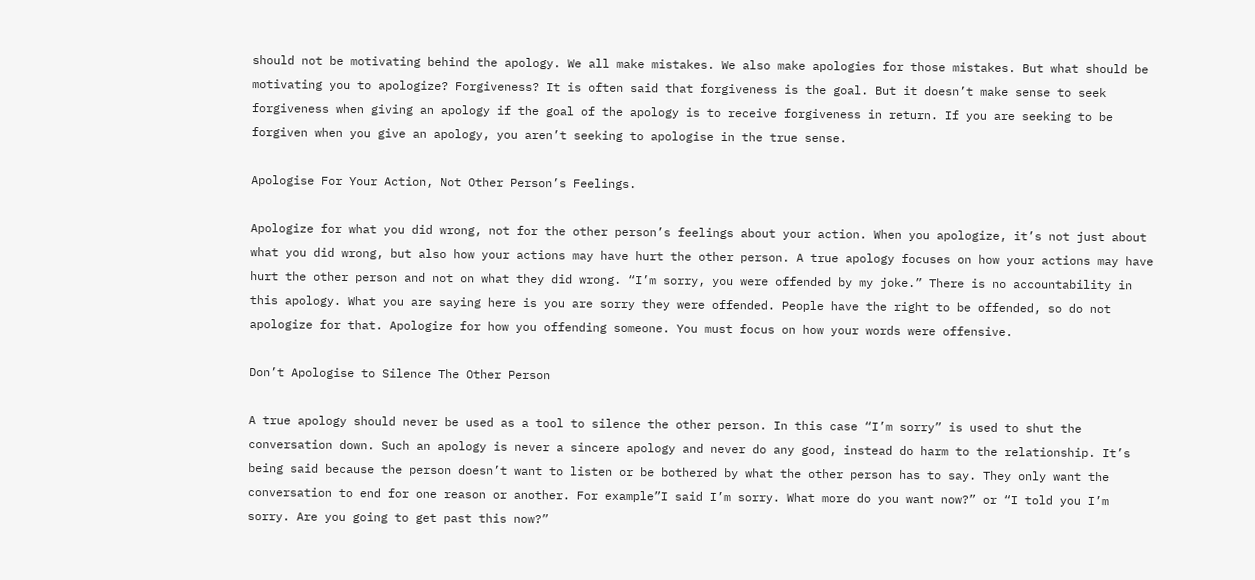should not be motivating behind the apology. We all make mistakes. We also make apologies for those mistakes. But what should be motivating you to apologize? Forgiveness? It is often said that forgiveness is the goal. But it doesn’t make sense to seek forgiveness when giving an apology if the goal of the apology is to receive forgiveness in return. If you are seeking to be forgiven when you give an apology, you aren’t seeking to apologise in the true sense.

Apologise For Your Action, Not Other Person’s Feelings.

Apologize for what you did wrong, not for the other person’s feelings about your action. When you apologize, it’s not just about what you did wrong, but also how your actions may have hurt the other person. A true apology focuses on how your actions may have hurt the other person and not on what they did wrong. “I’m sorry, you were offended by my joke.” There is no accountability in this apology. What you are saying here is you are sorry they were offended. People have the right to be offended, so do not apologize for that. Apologize for how you offending someone. You must focus on how your words were offensive.

Don’t Apologise to Silence The Other Person

A true apology should never be used as a tool to silence the other person. In this case “I’m sorry” is used to shut the conversation down. Such an apology is never a sincere apology and never do any good, instead do harm to the relationship. It’s being said because the person doesn’t want to listen or be bothered by what the other person has to say. They only want the conversation to end for one reason or another. For example”I said I’m sorry. What more do you want now?” or “I told you I’m sorry. Are you going to get past this now?”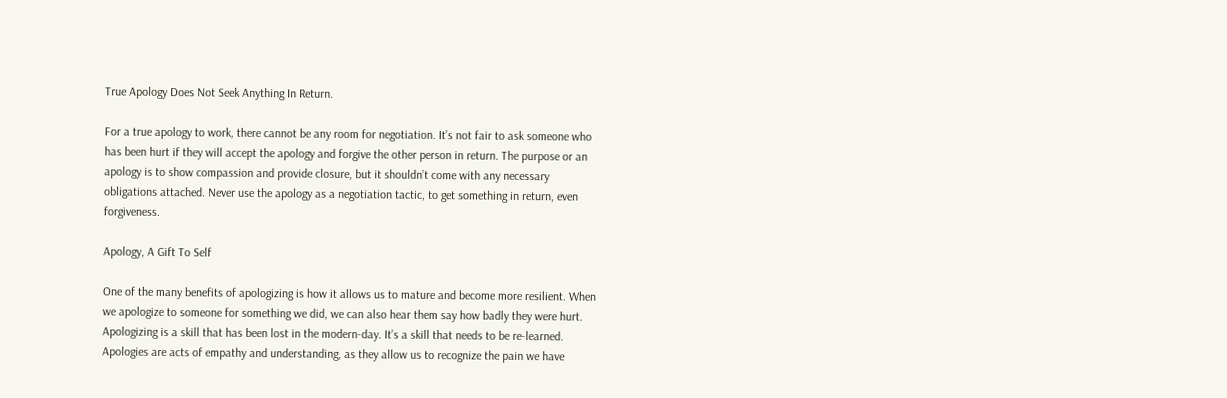True Apology Does Not Seek Anything In Return.

For a true apology to work, there cannot be any room for negotiation. It’s not fair to ask someone who has been hurt if they will accept the apology and forgive the other person in return. The purpose or an apology is to show compassion and provide closure, but it shouldn’t come with any necessary obligations attached. Never use the apology as a negotiation tactic, to get something in return, even forgiveness.

Apology, A Gift To Self

One of the many benefits of apologizing is how it allows us to mature and become more resilient. When we apologize to someone for something we did, we can also hear them say how badly they were hurt. Apologizing is a skill that has been lost in the modern-day. It’s a skill that needs to be re-learned. Apologies are acts of empathy and understanding, as they allow us to recognize the pain we have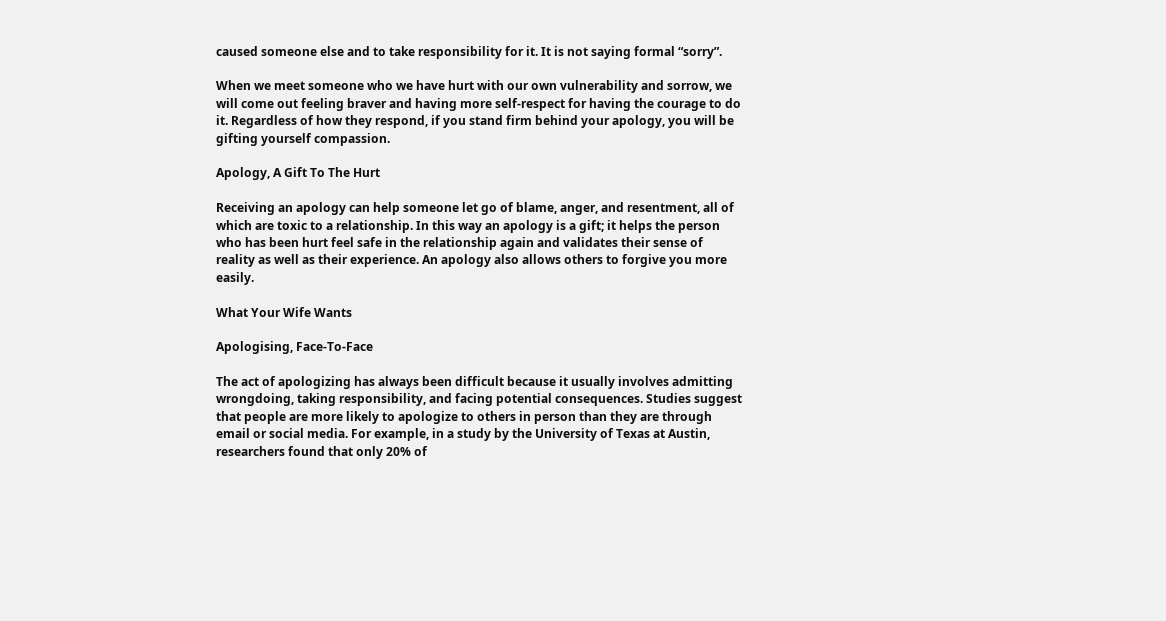caused someone else and to take responsibility for it. It is not saying formal “sorry”.

When we meet someone who we have hurt with our own vulnerability and sorrow, we will come out feeling braver and having more self-respect for having the courage to do it. Regardless of how they respond, if you stand firm behind your apology, you will be gifting yourself compassion.

Apology, A Gift To The Hurt

Receiving an apology can help someone let go of blame, anger, and resentment, all of which are toxic to a relationship. In this way an apology is a gift; it helps the person who has been hurt feel safe in the relationship again and validates their sense of reality as well as their experience. An apology also allows others to forgive you more easily.

What Your Wife Wants

Apologising, Face-To-Face

The act of apologizing has always been difficult because it usually involves admitting wrongdoing, taking responsibility, and facing potential consequences. Studies suggest that people are more likely to apologize to others in person than they are through email or social media. For example, in a study by the University of Texas at Austin, researchers found that only 20% of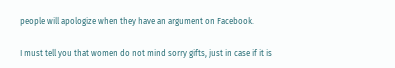people will apologize when they have an argument on Facebook.

I must tell you that women do not mind sorry gifts, just in case if it is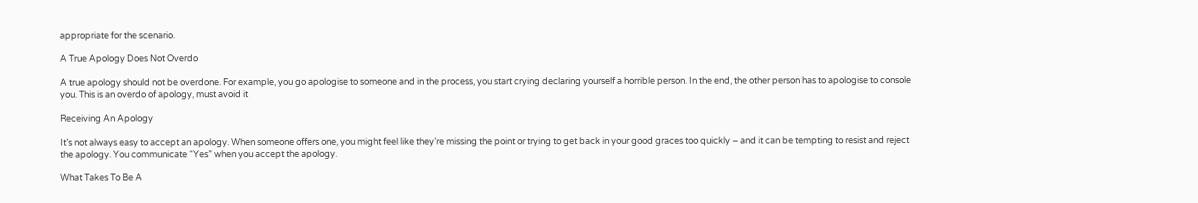appropriate for the scenario.

A True Apology Does Not Overdo

A true apology should not be overdone. For example, you go apologise to someone and in the process, you start crying declaring yourself a horrible person. In the end, the other person has to apologise to console you. This is an overdo of apology, must avoid it

Receiving An Apology

It’s not always easy to accept an apology. When someone offers one, you might feel like they’re missing the point or trying to get back in your good graces too quickly – and it can be tempting to resist and reject the apology. You communicate “Yes” when you accept the apology.

What Takes To Be A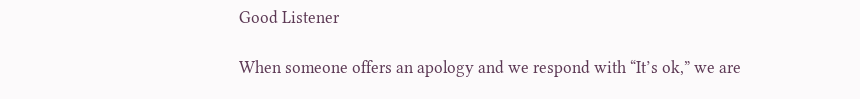Good Listener

When someone offers an apology and we respond with “It’s ok,” we are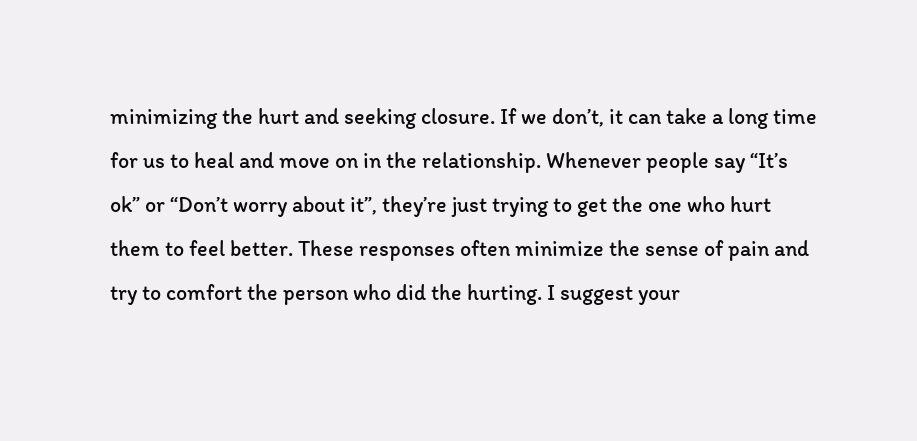minimizing the hurt and seeking closure. If we don’t, it can take a long time for us to heal and move on in the relationship. Whenever people say “It’s ok” or “Don’t worry about it”, they’re just trying to get the one who hurt them to feel better. These responses often minimize the sense of pain and try to comfort the person who did the hurting. I suggest your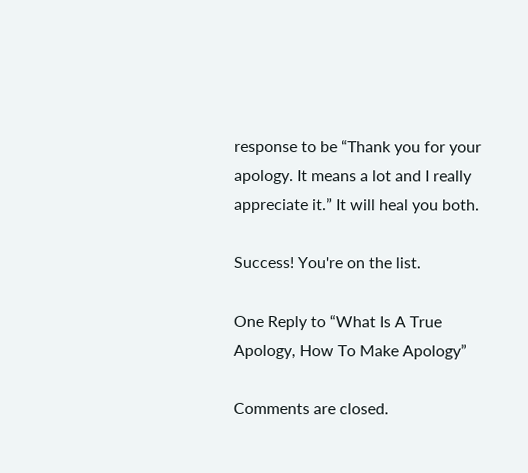response to be “Thank you for your apology. It means a lot and I really appreciate it.” It will heal you both.

Success! You're on the list.

One Reply to “What Is A True Apology, How To Make Apology”

Comments are closed.